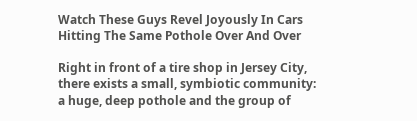Watch These Guys Revel Joyously In Cars Hitting The Same Pothole Over And Over

Right in front of a tire shop in Jersey City, there exists a small, symbiotic community: a huge, deep pothole and the group of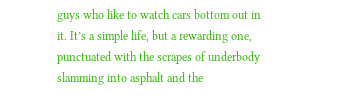guys who like to watch cars bottom out in it. It’s a simple life, but a rewarding one, punctuated with the scrapes of underbody slamming into asphalt and the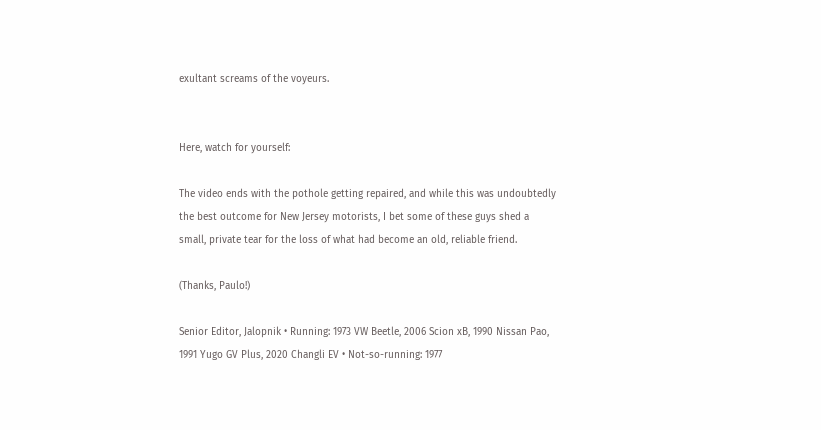exultant screams of the voyeurs.


Here, watch for yourself:

The video ends with the pothole getting repaired, and while this was undoubtedly the best outcome for New Jersey motorists, I bet some of these guys shed a small, private tear for the loss of what had become an old, reliable friend.

(Thanks, Paulo!)

Senior Editor, Jalopnik • Running: 1973 VW Beetle, 2006 Scion xB, 1990 Nissan Pao, 1991 Yugo GV Plus, 2020 Changli EV • Not-so-running: 1977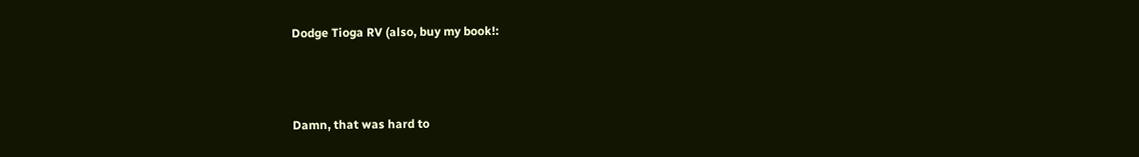Dodge Tioga RV (also, buy my book!:



Damn, that was hard to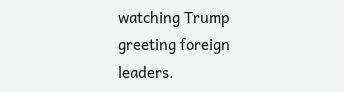watching Trump greeting foreign leaders.